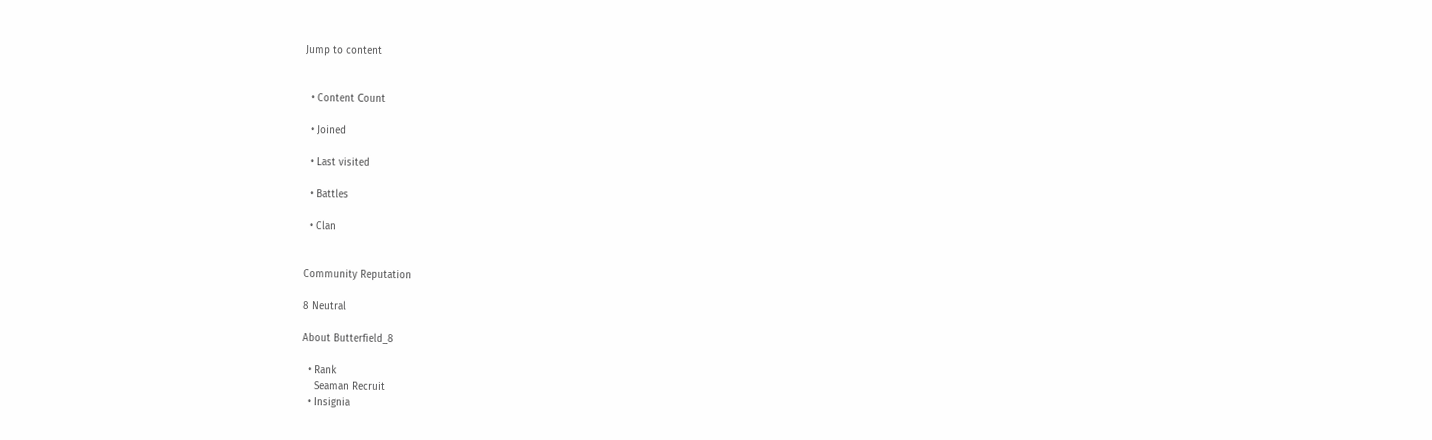Jump to content


  • Content Сount

  • Joined

  • Last visited

  • Battles

  • Clan


Community Reputation

8 Neutral

About Butterfield_8

  • Rank
    Seaman Recruit
  • Insignia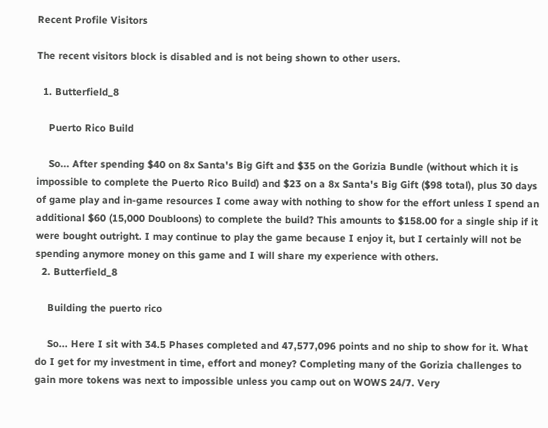Recent Profile Visitors

The recent visitors block is disabled and is not being shown to other users.

  1. Butterfield_8

    Puerto Rico Build

    So... After spending $40 on 8x Santa's Big Gift and $35 on the Gorizia Bundle (without which it is impossible to complete the Puerto Rico Build) and $23 on a 8x Santa's Big Gift ($98 total), plus 30 days of game play and in-game resources I come away with nothing to show for the effort unless I spend an additional $60 (15,000 Doubloons) to complete the build? This amounts to $158.00 for a single ship if it were bought outright. I may continue to play the game because I enjoy it, but I certainly will not be spending anymore money on this game and I will share my experience with others.
  2. Butterfield_8

    Building the puerto rico

    So... Here I sit with 34.5 Phases completed and 47,577,096 points and no ship to show for it. What do I get for my investment in time, effort and money? Completing many of the Gorizia challenges to gain more tokens was next to impossible unless you camp out on WOWS 24/7. Very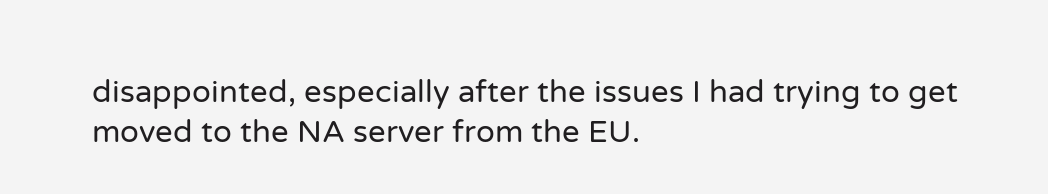disappointed, especially after the issues I had trying to get moved to the NA server from the EU.